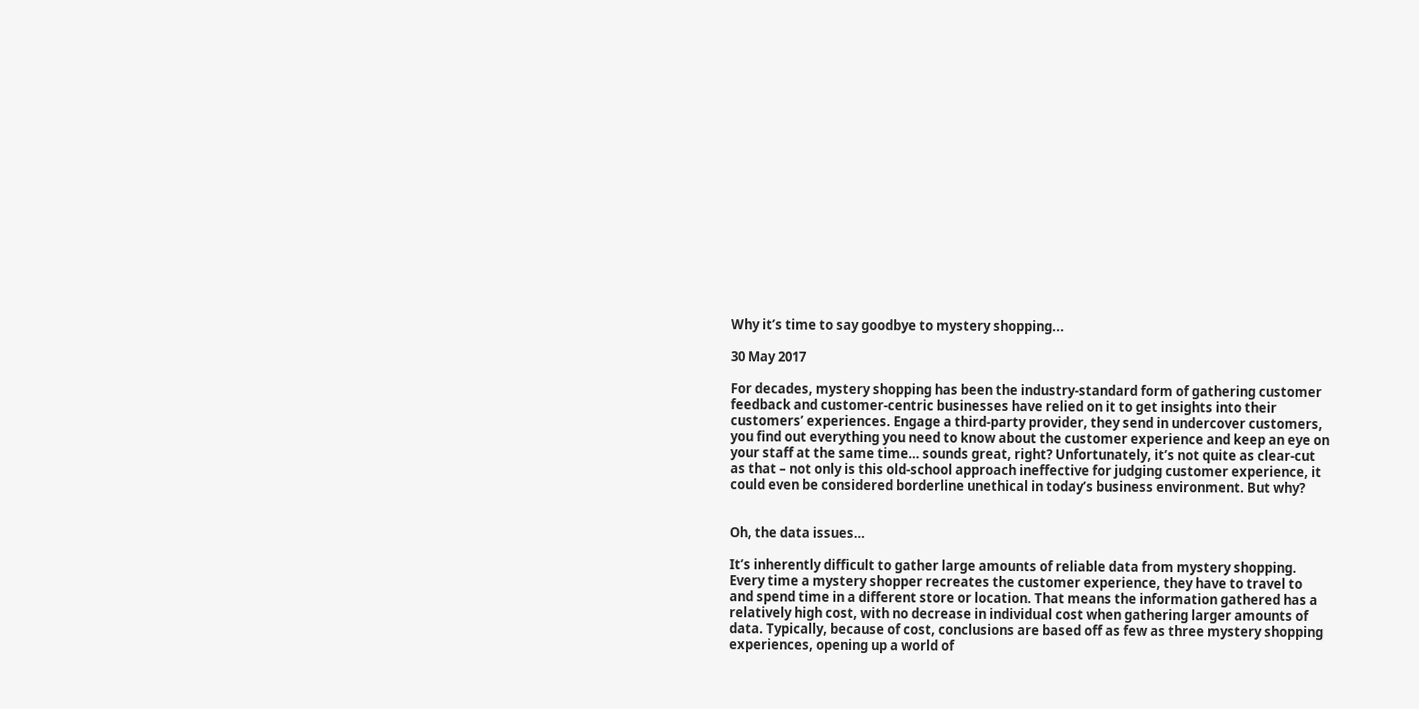Why it’s time to say goodbye to mystery shopping...

30 May 2017

For decades, mystery shopping has been the industry-standard form of gathering customer feedback and customer-centric businesses have relied on it to get insights into their customers’ experiences. Engage a third-party provider, they send in undercover customers, you find out everything you need to know about the customer experience and keep an eye on your staff at the same time… sounds great, right? Unfortunately, it’s not quite as clear-cut as that – not only is this old-school approach ineffective for judging customer experience, it could even be considered borderline unethical in today’s business environment. But why?


Oh, the data issues…

It’s inherently difficult to gather large amounts of reliable data from mystery shopping.  Every time a mystery shopper recreates the customer experience, they have to travel to and spend time in a different store or location. That means the information gathered has a relatively high cost, with no decrease in individual cost when gathering larger amounts of data. Typically, because of cost, conclusions are based off as few as three mystery shopping experiences, opening up a world of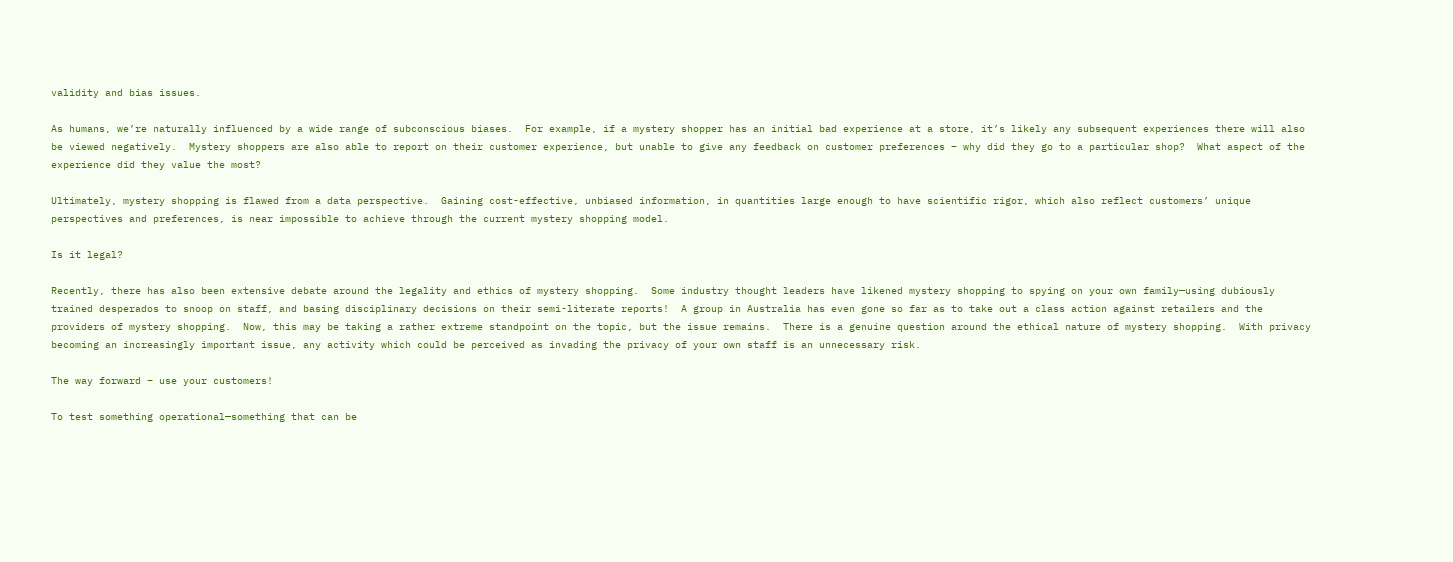validity and bias issues.

As humans, we’re naturally influenced by a wide range of subconscious biases.  For example, if a mystery shopper has an initial bad experience at a store, it’s likely any subsequent experiences there will also be viewed negatively.  Mystery shoppers are also able to report on their customer experience, but unable to give any feedback on customer preferences – why did they go to a particular shop?  What aspect of the experience did they value the most?

Ultimately, mystery shopping is flawed from a data perspective.  Gaining cost-effective, unbiased information, in quantities large enough to have scientific rigor, which also reflect customers’ unique perspectives and preferences, is near impossible to achieve through the current mystery shopping model.

Is it legal?

Recently, there has also been extensive debate around the legality and ethics of mystery shopping.  Some industry thought leaders have likened mystery shopping to spying on your own family—using dubiously trained desperados to snoop on staff, and basing disciplinary decisions on their semi-literate reports!  A group in Australia has even gone so far as to take out a class action against retailers and the providers of mystery shopping.  Now, this may be taking a rather extreme standpoint on the topic, but the issue remains.  There is a genuine question around the ethical nature of mystery shopping.  With privacy becoming an increasingly important issue, any activity which could be perceived as invading the privacy of your own staff is an unnecessary risk.

The way forward – use your customers!

To test something operational—something that can be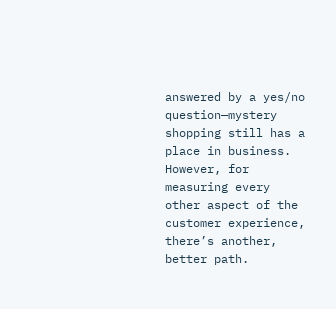answered by a yes/no question—mystery shopping still has a place in business.  However, for measuring every other aspect of the customer experience, there’s another, better path.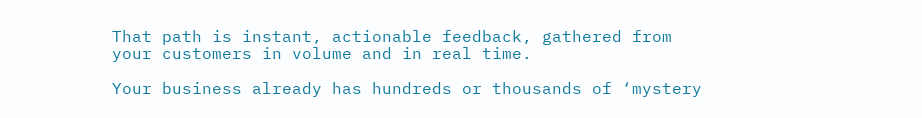That path is instant, actionable feedback, gathered from your customers in volume and in real time.

Your business already has hundreds or thousands of ‘mystery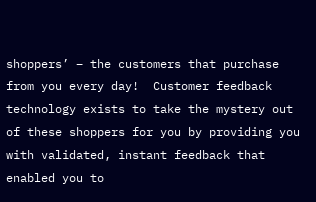shoppers’ – the customers that purchase from you every day!  Customer feedback technology exists to take the mystery out of these shoppers for you by providing you with validated, instant feedback that enabled you to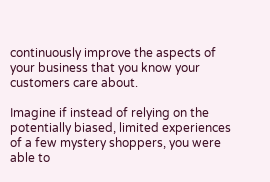continuously improve the aspects of your business that you know your customers care about.

Imagine if instead of relying on the potentially biased, limited experiences of a few mystery shoppers, you were able to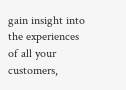gain insight into the experiences of all your customers,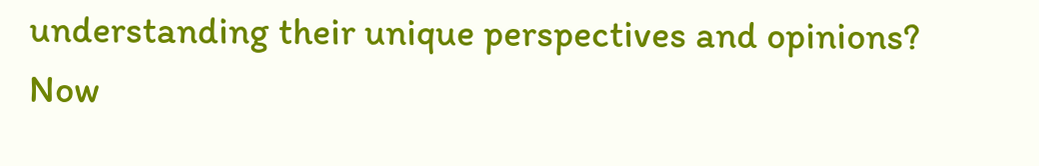understanding their unique perspectives and opinions? Now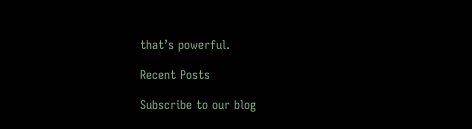that’s powerful.

Recent Posts

Subscribe to our blog